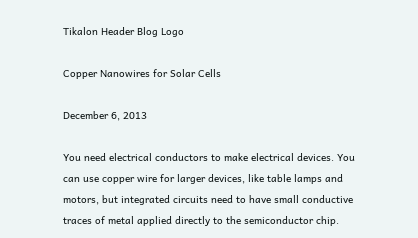Tikalon Header Blog Logo

Copper Nanowires for Solar Cells

December 6, 2013

You need electrical conductors to make electrical devices. You can use copper wire for larger devices, like table lamps and motors, but integrated circuits need to have small conductive traces of metal applied directly to the semiconductor chip.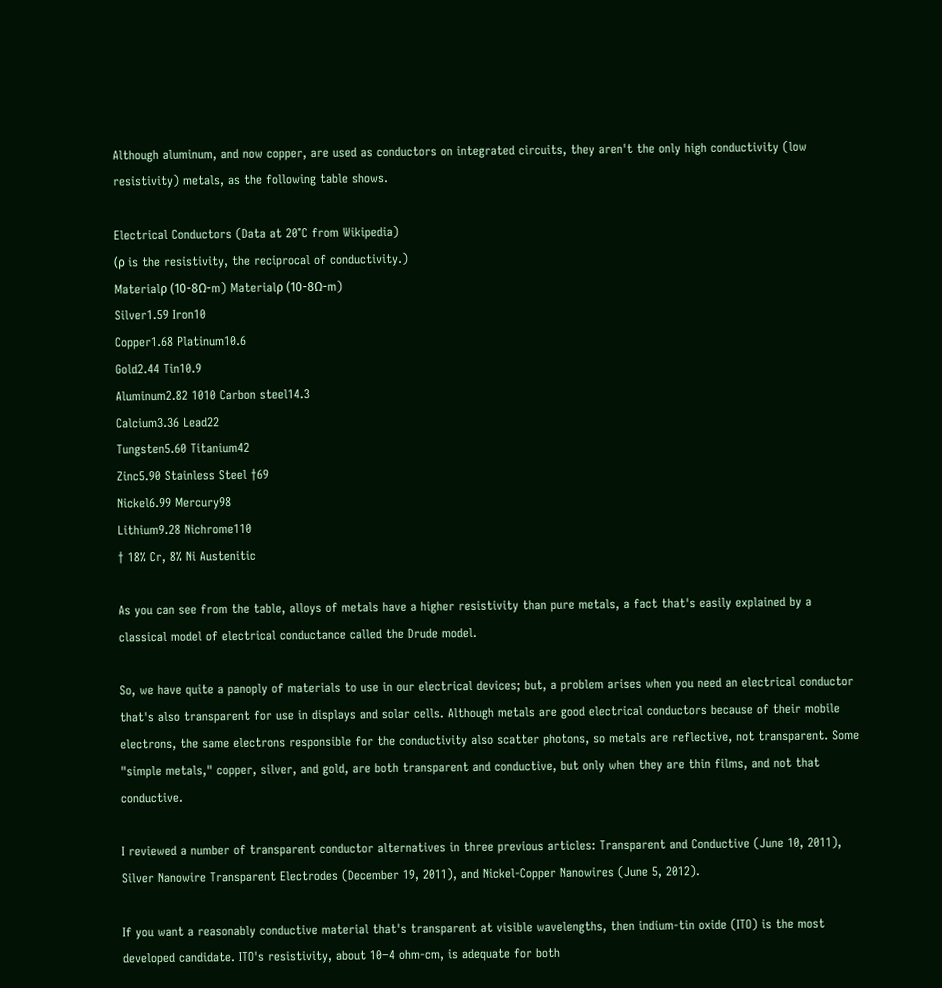Although aluminum, and now copper, are used as conductors on integrated circuits, they aren't the only high conductivity (low resistivity) metals, as the following table shows.

Electrical Conductors (Data at 20°C from Wikipedia)
(ρ is the resistivity, the reciprocal of conductivity.)
Materialρ (10-8Ω-m) Materialρ (10-8Ω-m)
Silver1.59 Iron10
Copper1.68 Platinum10.6
Gold2.44 Tin10.9
Aluminum2.82 1010 Carbon steel14.3
Calcium3.36 Lead22
Tungsten5.60 Titanium42
Zinc5.90 Stainless Steel †69
Nickel6.99 Mercury98
Lithium9.28 Nichrome110
† 18% Cr, 8% Ni Austenitic

As you can see from the table, alloys of metals have a higher resistivity than pure metals, a fact that's easily explained by a classical model of electrical conductance called the Drude model.

So, we have quite a panoply of materials to use in our electrical devices; but, a problem arises when you need an electrical conductor that's also transparent for use in displays and solar cells. Although metals are good electrical conductors because of their mobile electrons, the same electrons responsible for the conductivity also scatter photons, so metals are reflective, not transparent. Some "simple metals," copper, silver, and gold, are both transparent and conductive, but only when they are thin films, and not that conductive.

I reviewed a number of transparent conductor alternatives in three previous articles: Transparent and Conductive (June 10, 2011), Silver Nanowire Transparent Electrodes (December 19, 2011), and Nickel-Copper Nanowires (June 5, 2012).

If you want a reasonably conductive material that's transparent at visible wavelengths, then indium-tin oxide (ITO) is the most developed candidate. ITO's resistivity, about 10−4 ohm-cm, is adequate for both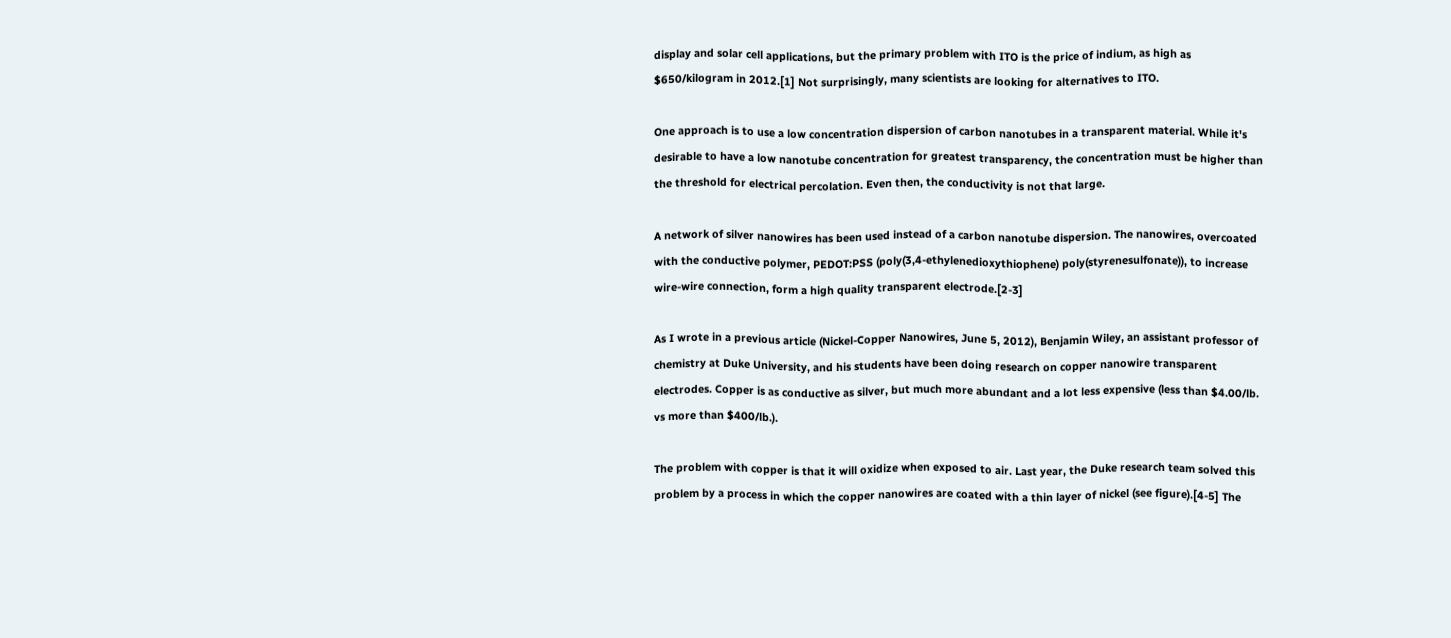display and solar cell applications, but the primary problem with ITO is the price of indium, as high as $650/kilogram in 2012.[1] Not surprisingly, many scientists are looking for alternatives to ITO.

One approach is to use a low concentration dispersion of carbon nanotubes in a transparent material. While it's desirable to have a low nanotube concentration for greatest transparency, the concentration must be higher than the threshold for electrical percolation. Even then, the conductivity is not that large.

A network of silver nanowires has been used instead of a carbon nanotube dispersion. The nanowires, overcoated with the conductive polymer, PEDOT:PSS (poly(3,4-ethylenedioxythiophene) poly(styrenesulfonate)), to increase wire-wire connection, form a high quality transparent electrode.[2-3]

As I wrote in a previous article (Nickel-Copper Nanowires, June 5, 2012), Benjamin Wiley, an assistant professor of chemistry at Duke University, and his students have been doing research on copper nanowire transparent electrodes. Copper is as conductive as silver, but much more abundant and a lot less expensive (less than $4.00/lb. vs more than $400/lb.).

The problem with copper is that it will oxidize when exposed to air. Last year, the Duke research team solved this problem by a process in which the copper nanowires are coated with a thin layer of nickel (see figure).[4-5] The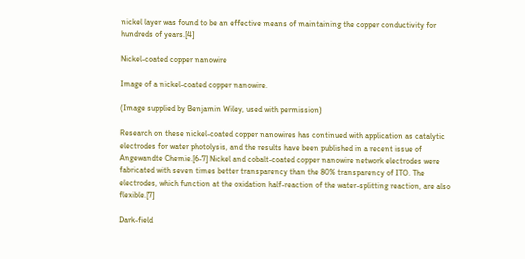nickel layer was found to be an effective means of maintaining the copper conductivity for hundreds of years.[4]

Nickel-coated copper nanowire

Image of a nickel-coated copper nanowire.

(Image supplied by Benjamin Wiley, used with permission)

Research on these nickel-coated copper nanowires has continued with application as catalytic electrodes for water photolysis, and the results have been published in a recent issue of Angewandte Chemie.[6-7] Nickel and cobalt-coated copper nanowire network electrodes were fabricated with seven times better transparency than the 80% transparency of ITO. The electrodes, which function at the oxidation half-reaction of the water-splitting reaction, are also flexible.[7]

Dark-field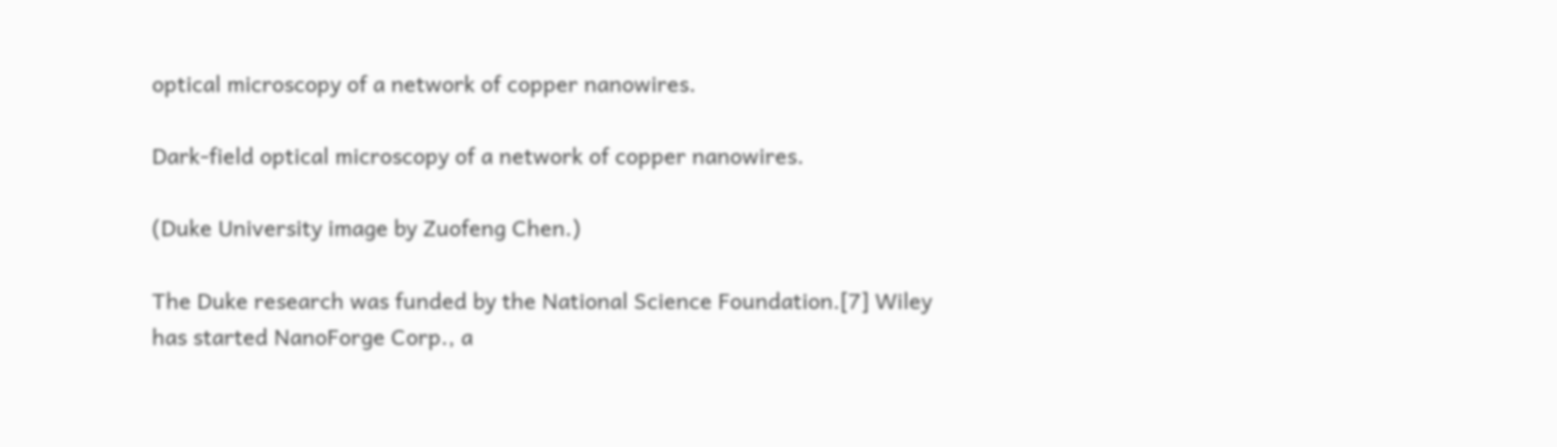optical microscopy of a network of copper nanowires.

Dark-field optical microscopy of a network of copper nanowires.

(Duke University image by Zuofeng Chen.)

The Duke research was funded by the National Science Foundation.[7] Wiley has started NanoForge Corp., a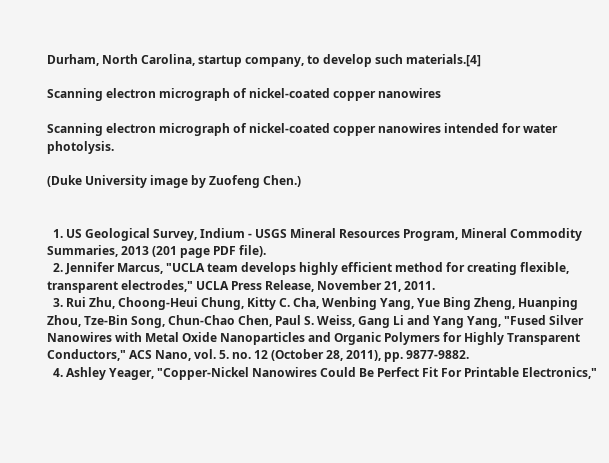Durham, North Carolina, startup company, to develop such materials.[4]

Scanning electron micrograph of nickel-coated copper nanowires

Scanning electron micrograph of nickel-coated copper nanowires intended for water photolysis.

(Duke University image by Zuofeng Chen.)


  1. US Geological Survey, Indium - USGS Mineral Resources Program, Mineral Commodity Summaries, 2013 (201 page PDF file).
  2. Jennifer Marcus, "UCLA team develops highly efficient method for creating flexible, transparent electrodes," UCLA Press Release, November 21, 2011.
  3. Rui Zhu, Choong-Heui Chung, Kitty C. Cha, Wenbing Yang, Yue Bing Zheng, Huanping Zhou, Tze-Bin Song, Chun-Chao Chen, Paul S. Weiss, Gang Li and Yang Yang, "Fused Silver Nanowires with Metal Oxide Nanoparticles and Organic Polymers for Highly Transparent Conductors," ACS Nano, vol. 5. no. 12 (October 28, 2011), pp. 9877-9882.
  4. Ashley Yeager, "Copper-Nickel Nanowires Could Be Perfect Fit For Printable Electronics,"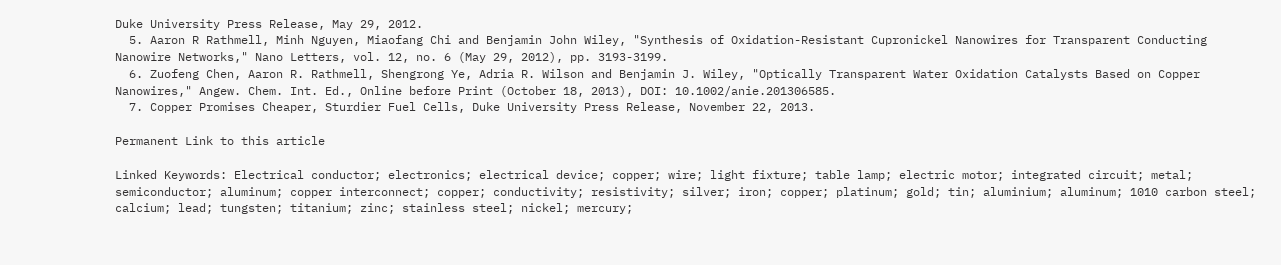Duke University Press Release, May 29, 2012.
  5. Aaron R Rathmell, Minh Nguyen, Miaofang Chi and Benjamin John Wiley, "Synthesis of Oxidation-Resistant Cupronickel Nanowires for Transparent Conducting Nanowire Networks," Nano Letters, vol. 12, no. 6 (May 29, 2012), pp. 3193-3199.
  6. Zuofeng Chen, Aaron R. Rathmell, Shengrong Ye, Adria R. Wilson and Benjamin J. Wiley, "Optically Transparent Water Oxidation Catalysts Based on Copper Nanowires," Angew. Chem. Int. Ed., Online before Print (October 18, 2013), DOI: 10.1002/anie.201306585.
  7. Copper Promises Cheaper, Sturdier Fuel Cells, Duke University Press Release, November 22, 2013.

Permanent Link to this article

Linked Keywords: Electrical conductor; electronics; electrical device; copper; wire; light fixture; table lamp; electric motor; integrated circuit; metal; semiconductor; aluminum; copper interconnect; copper; conductivity; resistivity; silver; iron; copper; platinum; gold; tin; aluminium; aluminum; 1010 carbon steel; calcium; lead; tungsten; titanium; zinc; stainless steel; nickel; mercury;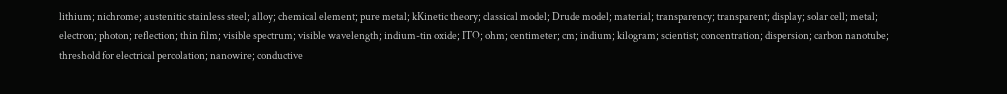lithium; nichrome; austenitic stainless steel; alloy; chemical element; pure metal; kKinetic theory; classical model; Drude model; material; transparency; transparent; display; solar cell; metal; electron; photon; reflection; thin film; visible spectrum; visible wavelength; indium-tin oxide; ITO; ohm; centimeter; cm; indium; kilogram; scientist; concentration; dispersion; carbon nanotube; threshold for electrical percolation; nanowire; conductive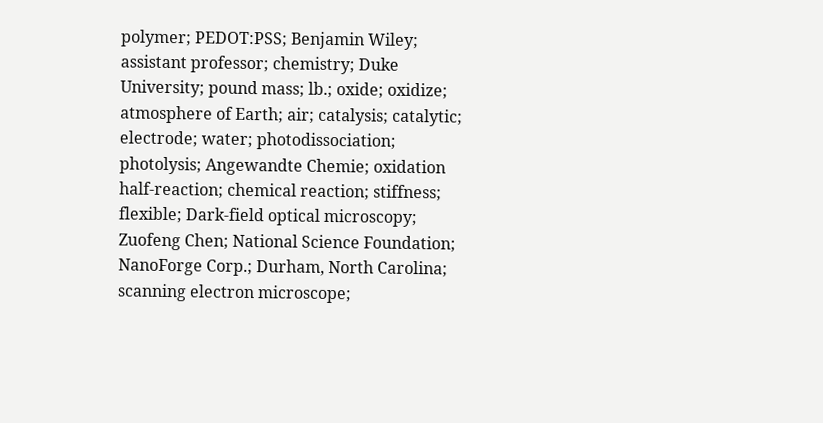polymer; PEDOT:PSS; Benjamin Wiley; assistant professor; chemistry; Duke University; pound mass; lb.; oxide; oxidize; atmosphere of Earth; air; catalysis; catalytic; electrode; water; photodissociation; photolysis; Angewandte Chemie; oxidation half-reaction; chemical reaction; stiffness; flexible; Dark-field optical microscopy; Zuofeng Chen; National Science Foundation; NanoForge Corp.; Durham, North Carolina; scanning electron microscope;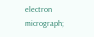electron micrograph;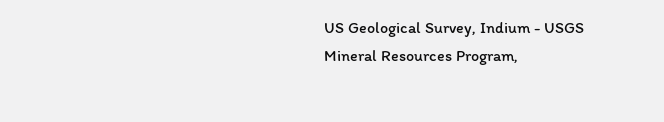US Geological Survey, Indium - USGS Mineral Resources Program,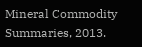Mineral Commodity Summaries, 2013.